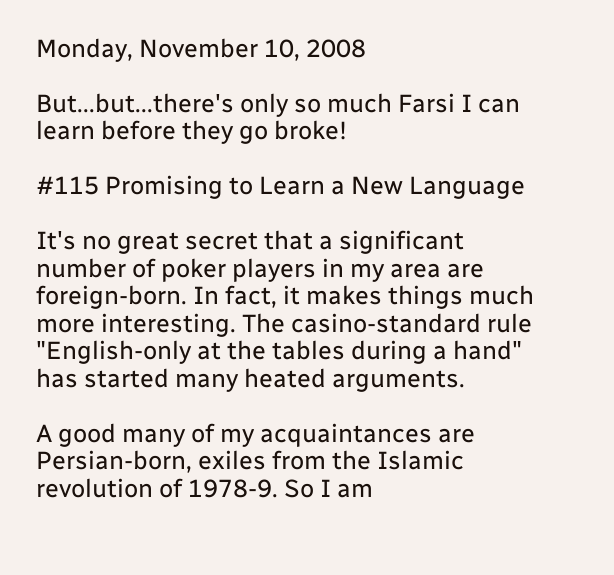Monday, November 10, 2008

But...but...there's only so much Farsi I can learn before they go broke!

#115 Promising to Learn a New Language

It's no great secret that a significant number of poker players in my area are foreign-born. In fact, it makes things much more interesting. The casino-standard rule "English-only at the tables during a hand" has started many heated arguments.

A good many of my acquaintances are Persian-born, exiles from the Islamic revolution of 1978-9. So I am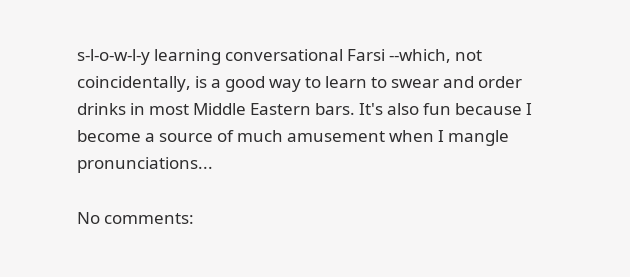s-l-o-w-l-y learning conversational Farsi --which, not coincidentally, is a good way to learn to swear and order drinks in most Middle Eastern bars. It's also fun because I become a source of much amusement when I mangle pronunciations...

No comments: